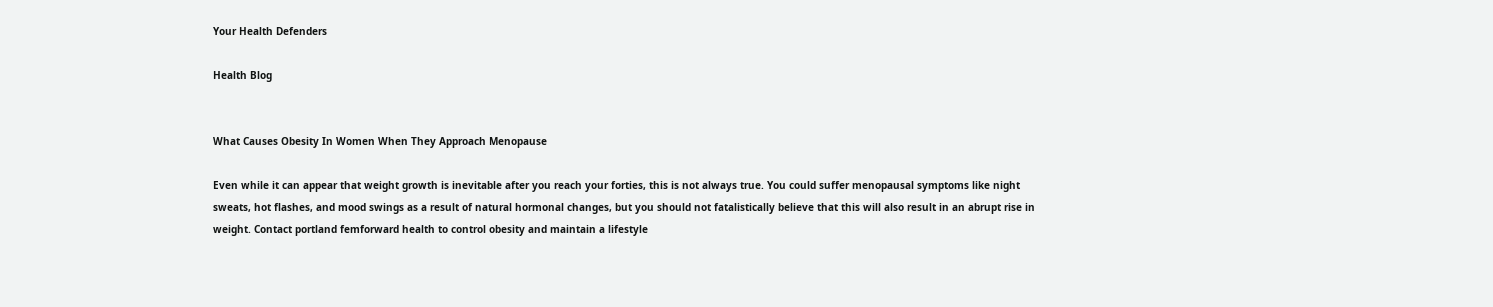Your Health Defenders

Health Blog


What Causes Obesity In Women When They Approach Menopause

Even while it can appear that weight growth is inevitable after you reach your forties, this is not always true. You could suffer menopausal symptoms like night sweats, hot flashes, and mood swings as a result of natural hormonal changes, but you should not fatalistically believe that this will also result in an abrupt rise in weight. Contact portland femforward health to control obesity and maintain a lifestyle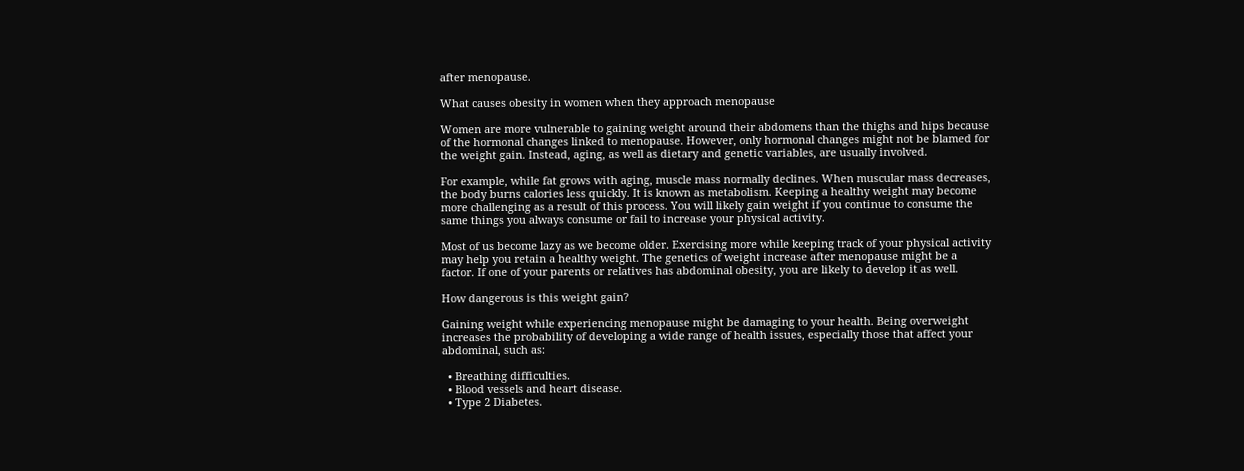after menopause.

What causes obesity in women when they approach menopause

Women are more vulnerable to gaining weight around their abdomens than the thighs and hips because of the hormonal changes linked to menopause. However, only hormonal changes might not be blamed for the weight gain. Instead, aging, as well as dietary and genetic variables, are usually involved.

For example, while fat grows with aging, muscle mass normally declines. When muscular mass decreases, the body burns calories less quickly. It is known as metabolism. Keeping a healthy weight may become more challenging as a result of this process. You will likely gain weight if you continue to consume the same things you always consume or fail to increase your physical activity.

Most of us become lazy as we become older. Exercising more while keeping track of your physical activity may help you retain a healthy weight. The genetics of weight increase after menopause might be a factor. If one of your parents or relatives has abdominal obesity, you are likely to develop it as well.

How dangerous is this weight gain?

Gaining weight while experiencing menopause might be damaging to your health. Being overweight increases the probability of developing a wide range of health issues, especially those that affect your abdominal, such as:

  • Breathing difficulties.
  • Blood vessels and heart disease.
  • Type 2 Diabetes.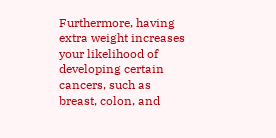Furthermore, having extra weight increases your likelihood of developing certain cancers, such as breast, colon, and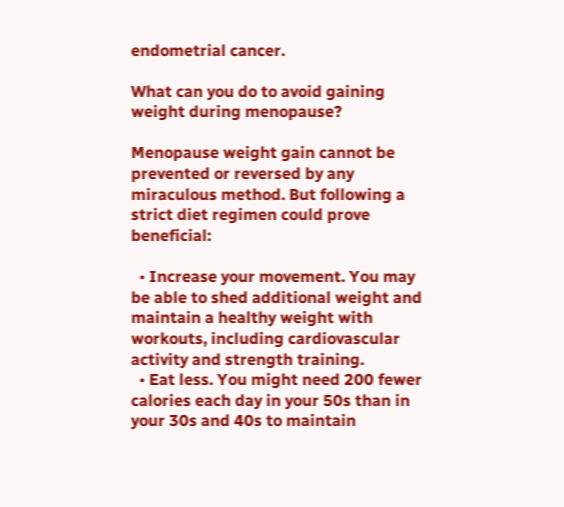endometrial cancer.

What can you do to avoid gaining weight during menopause?

Menopause weight gain cannot be prevented or reversed by any miraculous method. But following a strict diet regimen could prove beneficial:

  • Increase your movement. You may be able to shed additional weight and maintain a healthy weight with workouts, including cardiovascular activity and strength training.
  • Eat less. You might need 200 fewer calories each day in your 50s than in your 30s and 40s to maintain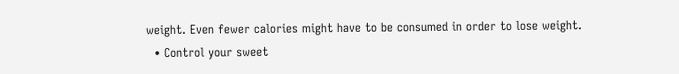weight. Even fewer calories might have to be consumed in order to lose weight.
  • Control your sweet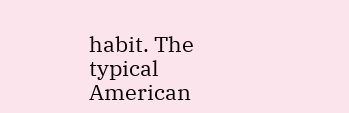habit. The typical American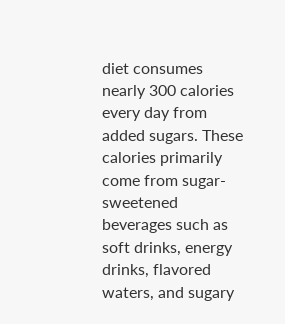diet consumes nearly 300 calories every day from added sugars. These calories primarily come from sugar-sweetened beverages such as soft drinks, energy drinks, flavored waters, and sugary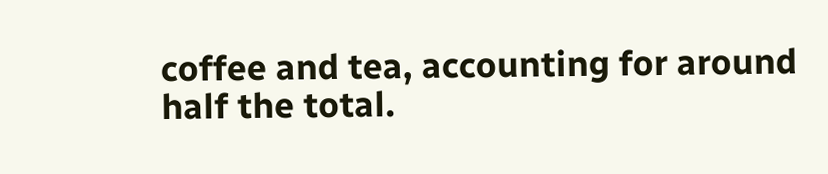coffee and tea, accounting for around half the total.